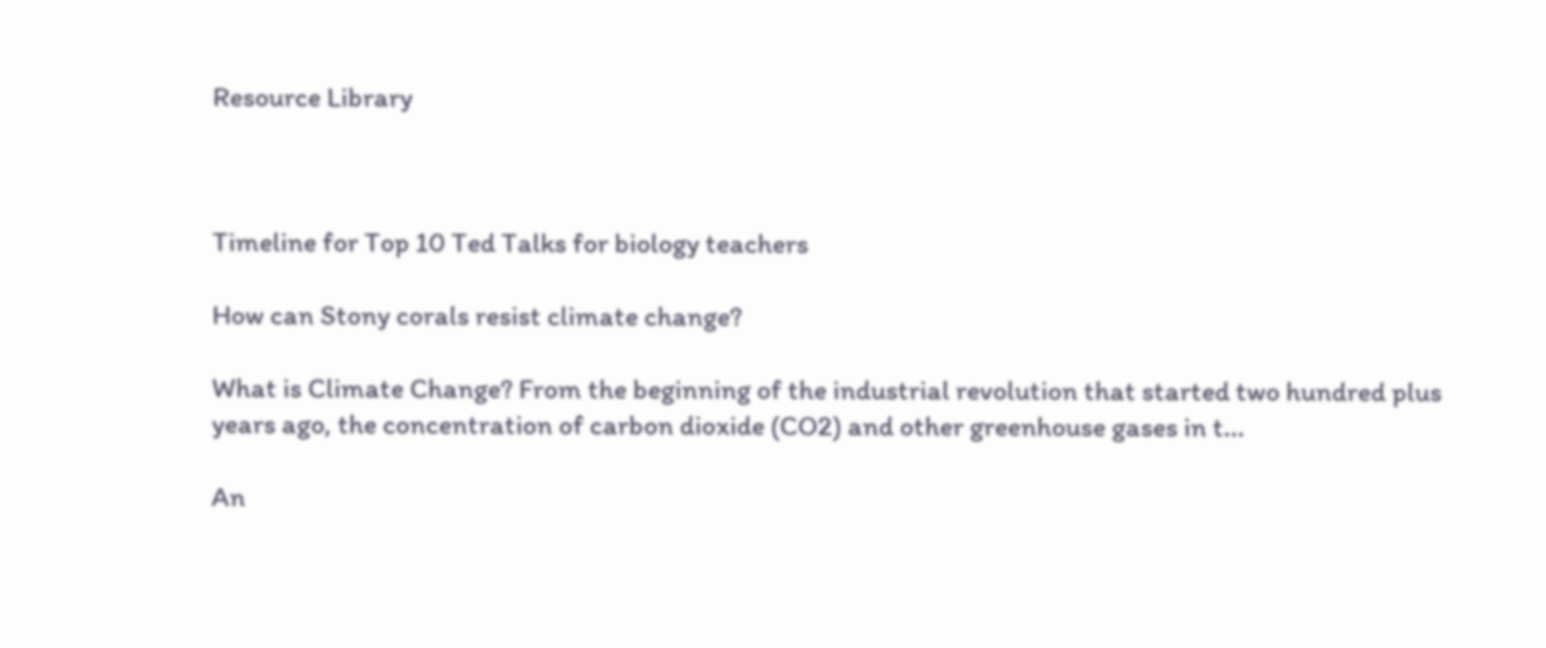Resource Library



Timeline for Top 10 Ted Talks for biology teachers

How can Stony corals resist climate change?

What is Climate Change? From the beginning of the industrial revolution that started two hundred plus years ago, the concentration of carbon dioxide (CO2) and other greenhouse gases in t...

An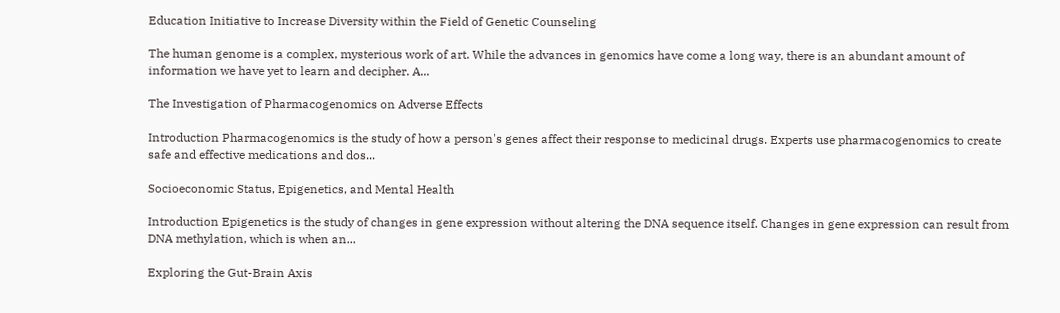Education Initiative to Increase Diversity within the Field of Genetic Counseling

The human genome is a complex, mysterious work of art. While the advances in genomics have come a long way, there is an abundant amount of information we have yet to learn and decipher. A...

The Investigation of Pharmacogenomics on Adverse Effects

Introduction Pharmacogenomics is the study of how a person's genes affect their response to medicinal drugs. Experts use pharmacogenomics to create safe and effective medications and dos...

Socioeconomic Status, Epigenetics, and Mental Health

Introduction Epigenetics is the study of changes in gene expression without altering the DNA sequence itself. Changes in gene expression can result from DNA methylation, which is when an...

Exploring the Gut-Brain Axis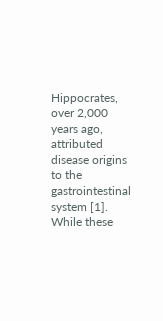Hippocrates, over 2,000 years ago, attributed disease origins to the gastrointestinal system [1]. While these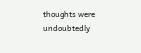thoughts were undoubtedly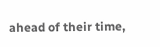ahead of their time,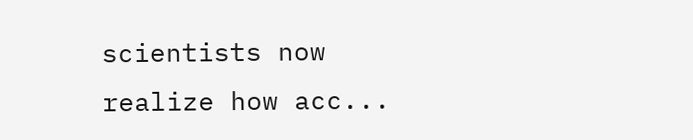scientists now realize how acc...